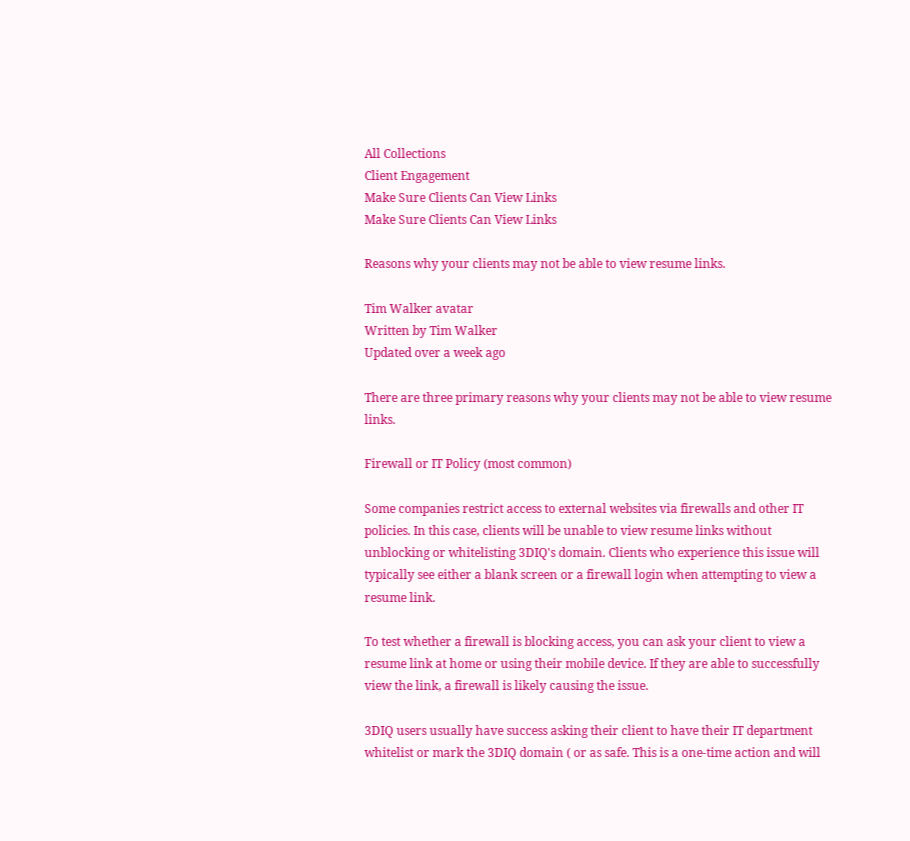All Collections
Client Engagement
Make Sure Clients Can View Links
Make Sure Clients Can View Links

Reasons why your clients may not be able to view resume links.

Tim Walker avatar
Written by Tim Walker
Updated over a week ago

There are three primary reasons why your clients may not be able to view resume links.

Firewall or IT Policy (most common)

Some companies restrict access to external websites via firewalls and other IT policies. In this case, clients will be unable to view resume links without unblocking or whitelisting 3DIQ's domain. Clients who experience this issue will typically see either a blank screen or a firewall login when attempting to view a resume link.

To test whether a firewall is blocking access, you can ask your client to view a resume link at home or using their mobile device. If they are able to successfully view the link, a firewall is likely causing the issue.

3DIQ users usually have success asking their client to have their IT department whitelist or mark the 3DIQ domain ( or as safe. This is a one-time action and will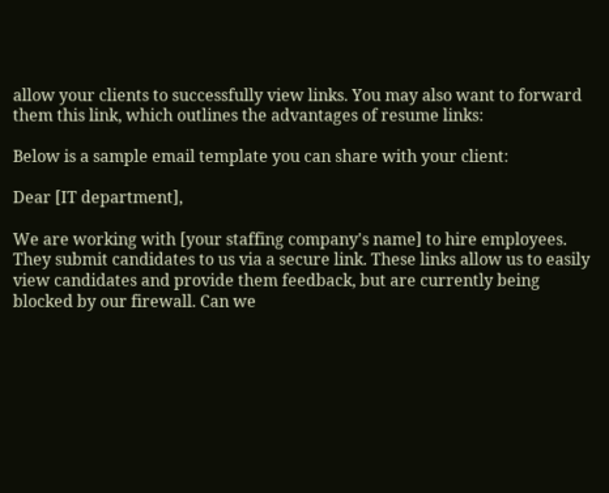allow your clients to successfully view links. You may also want to forward them this link, which outlines the advantages of resume links:

Below is a sample email template you can share with your client:

Dear [IT department],

We are working with [your staffing company's name] to hire employees. They submit candidates to us via a secure link. These links allow us to easily view candidates and provide them feedback, but are currently being blocked by our firewall. Can we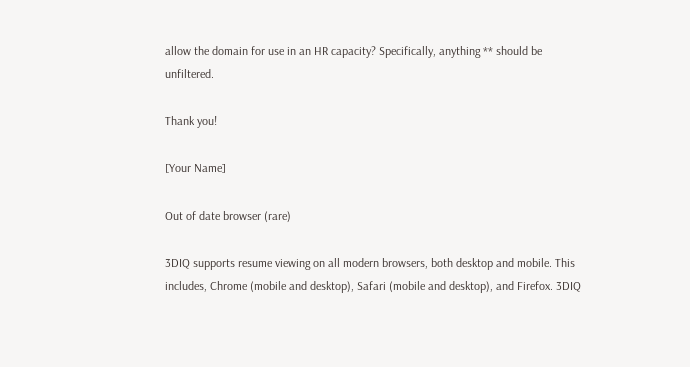allow the domain for use in an HR capacity? Specifically, anything ** should be unfiltered.

Thank you!

[Your Name]

Out of date browser (rare)

3DIQ supports resume viewing on all modern browsers, both desktop and mobile. This includes, Chrome (mobile and desktop), Safari (mobile and desktop), and Firefox. 3DIQ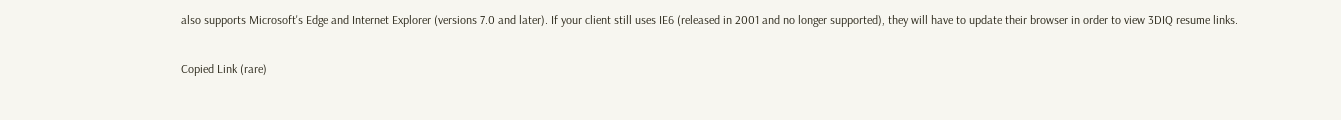also supports Microsoft's Edge and Internet Explorer (versions 7.0 and later). If your client still uses IE6 (released in 2001 and no longer supported), they will have to update their browser in order to view 3DIQ resume links.

Copied Link (rare)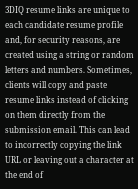3DIQ resume links are unique to each candidate resume profile and, for security reasons, are created using a string or random letters and numbers. Sometimes, clients will copy and paste resume links instead of clicking on them directly from the submission email. This can lead to incorrectly copying the link URL or leaving out a character at the end of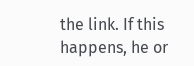the link. If this happens, he or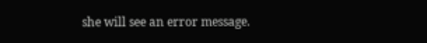she will see an error message.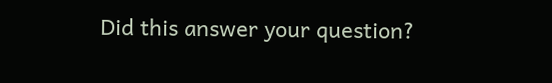Did this answer your question?